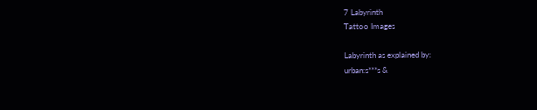7 Labyrinth
Tattoo Images

Labyrinth as explained by:
urban:s***s &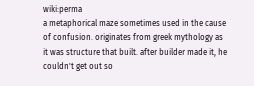wiki:perma
a metaphorical maze sometimes used in the cause of confusion. originates from greek mythology as it was structure that built. after builder made it, he couldn't get out so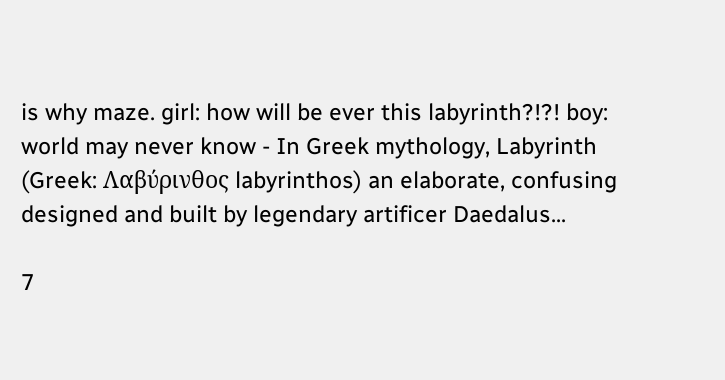is why maze. girl: how will be ever this labyrinth?!?! boy: world may never know - In Greek mythology, Labyrinth (Greek: Λαβύρινθος labyrinthos) an elaborate, confusing designed and built by legendary artificer Daedalus...

7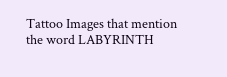Tattoo Images that mention the word LABYRINTH